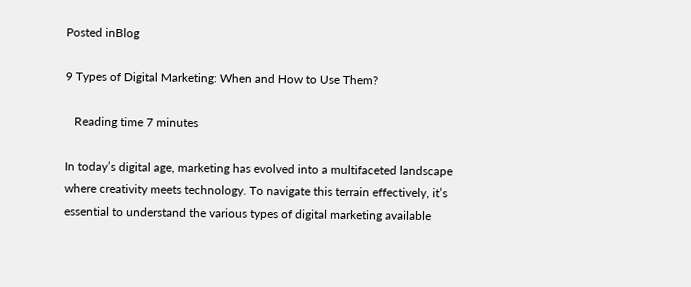Posted inBlog

9 Types of Digital Marketing: When and How to Use Them?

   Reading time 7 minutes

In today’s digital age, marketing has evolved into a multifaceted landscape where creativity meets technology. To navigate this terrain effectively, it’s essential to understand the various types of digital marketing available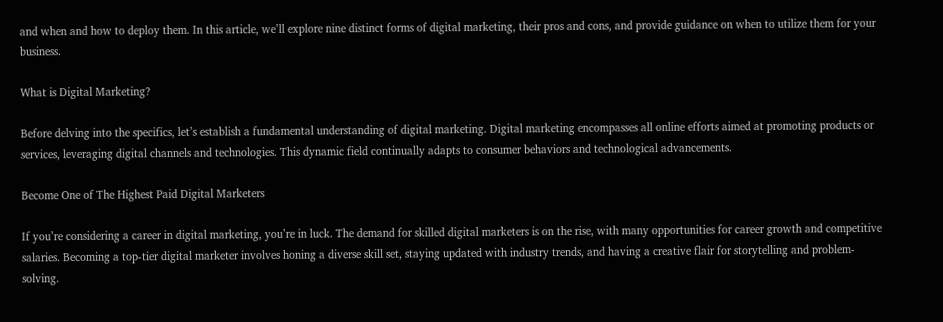and when and how to deploy them. In this article, we’ll explore nine distinct forms of digital marketing, their pros and cons, and provide guidance on when to utilize them for your business.

What is Digital Marketing?

Before delving into the specifics, let’s establish a fundamental understanding of digital marketing. Digital marketing encompasses all online efforts aimed at promoting products or services, leveraging digital channels and technologies. This dynamic field continually adapts to consumer behaviors and technological advancements.

Become One of The Highest Paid Digital Marketers

If you’re considering a career in digital marketing, you’re in luck. The demand for skilled digital marketers is on the rise, with many opportunities for career growth and competitive salaries. Becoming a top-tier digital marketer involves honing a diverse skill set, staying updated with industry trends, and having a creative flair for storytelling and problem-solving.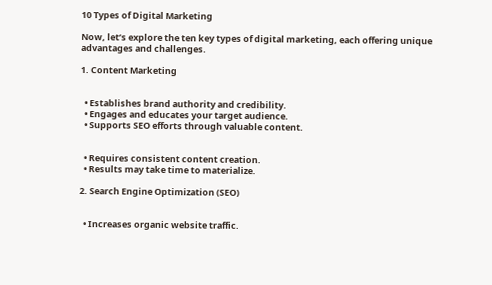10 Types of Digital Marketing

Now, let’s explore the ten key types of digital marketing, each offering unique advantages and challenges.

1. Content Marketing


  • Establishes brand authority and credibility.
  • Engages and educates your target audience.
  • Supports SEO efforts through valuable content.


  • Requires consistent content creation.
  • Results may take time to materialize.

2. Search Engine Optimization (SEO)


  • Increases organic website traffic.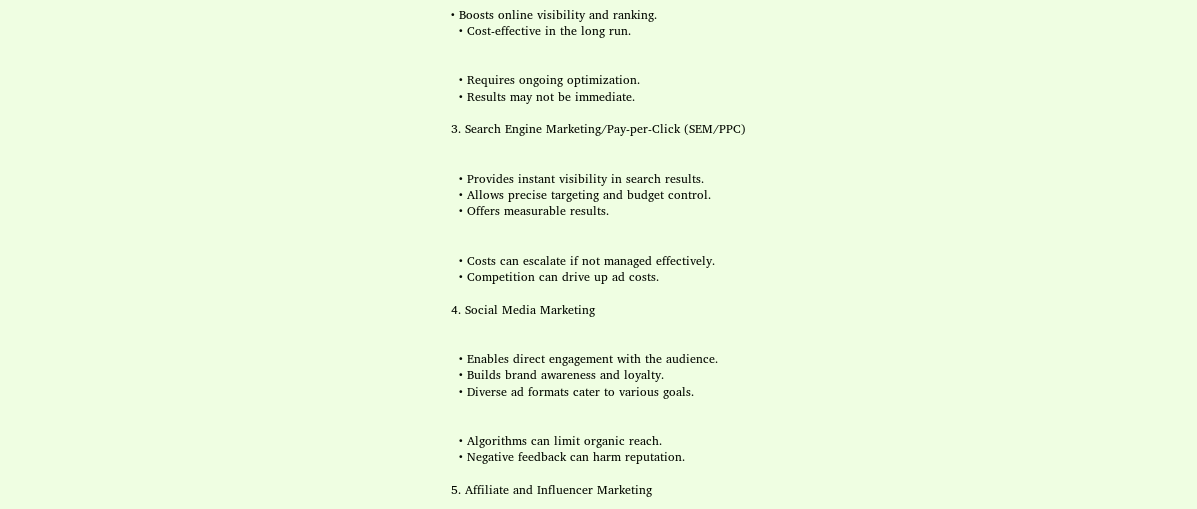• Boosts online visibility and ranking.
  • Cost-effective in the long run.


  • Requires ongoing optimization.
  • Results may not be immediate.

3. Search Engine Marketing/Pay-per-Click (SEM/PPC)


  • Provides instant visibility in search results.
  • Allows precise targeting and budget control.
  • Offers measurable results.


  • Costs can escalate if not managed effectively.
  • Competition can drive up ad costs.

4. Social Media Marketing


  • Enables direct engagement with the audience.
  • Builds brand awareness and loyalty.
  • Diverse ad formats cater to various goals.


  • Algorithms can limit organic reach.
  • Negative feedback can harm reputation.

5. Affiliate and Influencer Marketing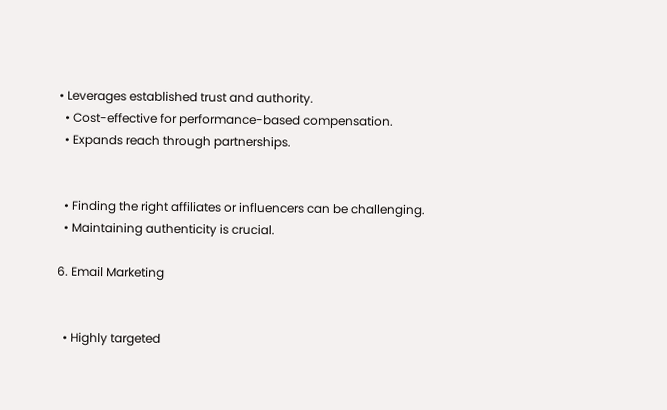• Leverages established trust and authority.
  • Cost-effective for performance-based compensation.
  • Expands reach through partnerships.


  • Finding the right affiliates or influencers can be challenging.
  • Maintaining authenticity is crucial.

6. Email Marketing


  • Highly targeted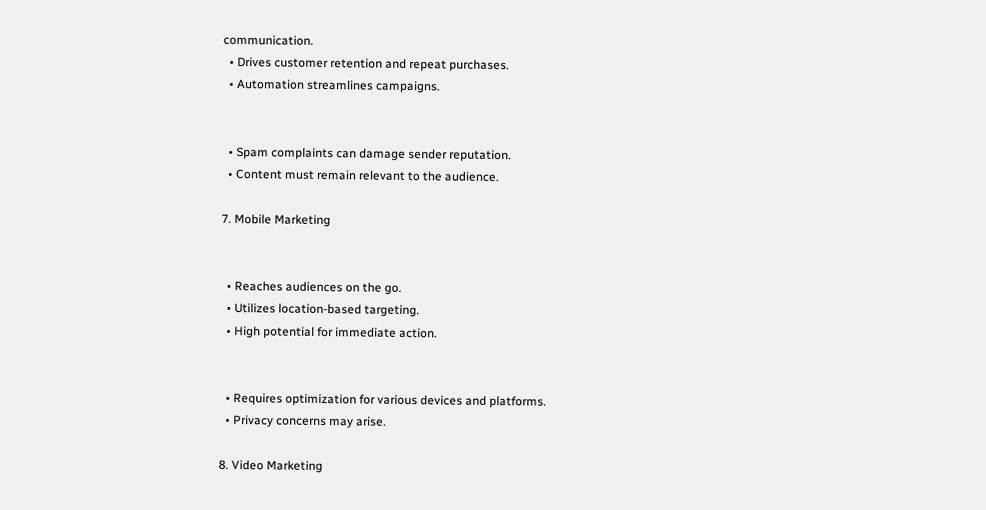communication.
  • Drives customer retention and repeat purchases.
  • Automation streamlines campaigns.


  • Spam complaints can damage sender reputation.
  • Content must remain relevant to the audience.

7. Mobile Marketing


  • Reaches audiences on the go.
  • Utilizes location-based targeting.
  • High potential for immediate action.


  • Requires optimization for various devices and platforms.
  • Privacy concerns may arise.

8. Video Marketing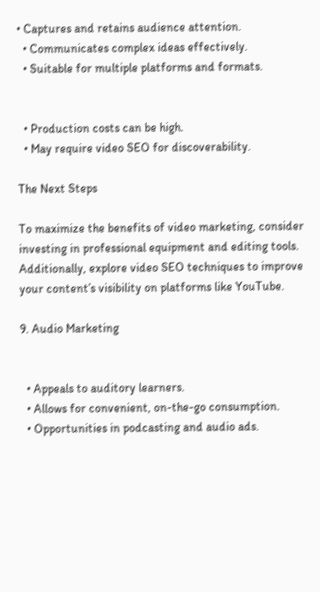• Captures and retains audience attention.
  • Communicates complex ideas effectively.
  • Suitable for multiple platforms and formats.


  • Production costs can be high.
  • May require video SEO for discoverability.

The Next Steps

To maximize the benefits of video marketing, consider investing in professional equipment and editing tools. Additionally, explore video SEO techniques to improve your content’s visibility on platforms like YouTube.

9. Audio Marketing


  • Appeals to auditory learners.
  • Allows for convenient, on-the-go consumption.
  • Opportunities in podcasting and audio ads.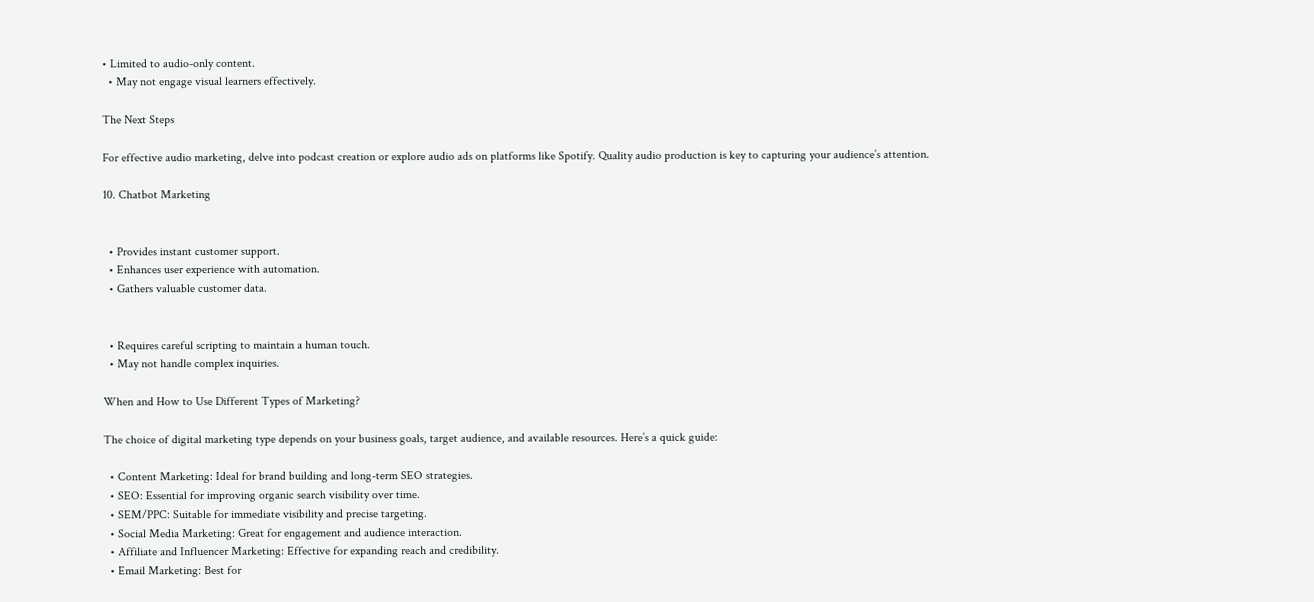• Limited to audio-only content.
  • May not engage visual learners effectively.

The Next Steps

For effective audio marketing, delve into podcast creation or explore audio ads on platforms like Spotify. Quality audio production is key to capturing your audience’s attention.

10. Chatbot Marketing


  • Provides instant customer support.
  • Enhances user experience with automation.
  • Gathers valuable customer data.


  • Requires careful scripting to maintain a human touch.
  • May not handle complex inquiries.

When and How to Use Different Types of Marketing?

The choice of digital marketing type depends on your business goals, target audience, and available resources. Here’s a quick guide:

  • Content Marketing: Ideal for brand building and long-term SEO strategies.
  • SEO: Essential for improving organic search visibility over time.
  • SEM/PPC: Suitable for immediate visibility and precise targeting.
  • Social Media Marketing: Great for engagement and audience interaction.
  • Affiliate and Influencer Marketing: Effective for expanding reach and credibility.
  • Email Marketing: Best for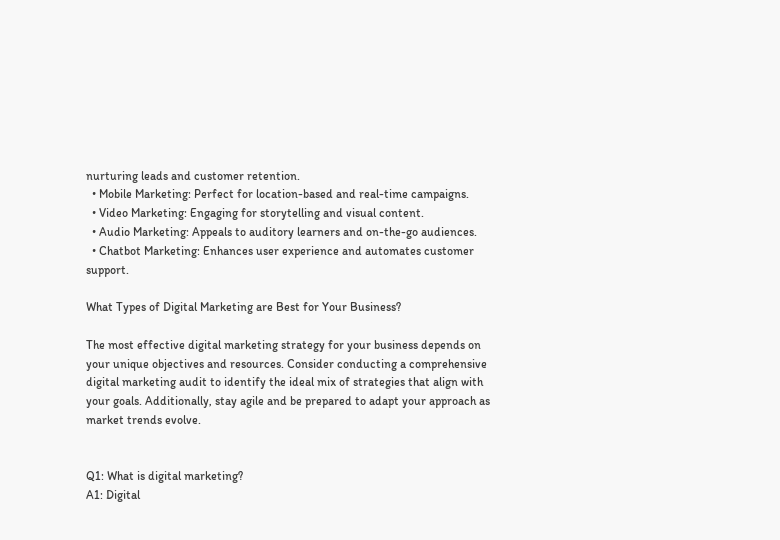nurturing leads and customer retention.
  • Mobile Marketing: Perfect for location-based and real-time campaigns.
  • Video Marketing: Engaging for storytelling and visual content.
  • Audio Marketing: Appeals to auditory learners and on-the-go audiences.
  • Chatbot Marketing: Enhances user experience and automates customer support.

What Types of Digital Marketing are Best for Your Business?

The most effective digital marketing strategy for your business depends on your unique objectives and resources. Consider conducting a comprehensive digital marketing audit to identify the ideal mix of strategies that align with your goals. Additionally, stay agile and be prepared to adapt your approach as market trends evolve.


Q1: What is digital marketing?
A1: Digital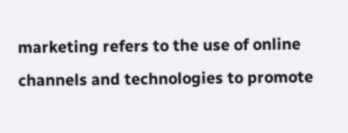marketing refers to the use of online channels and technologies to promote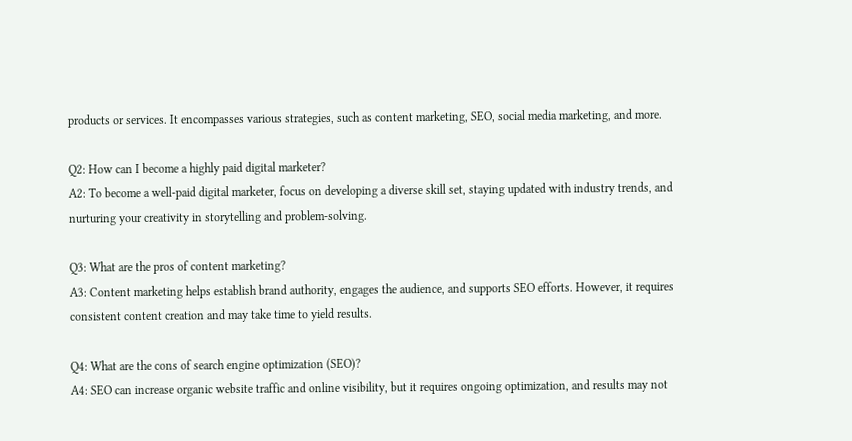products or services. It encompasses various strategies, such as content marketing, SEO, social media marketing, and more.

Q2: How can I become a highly paid digital marketer?
A2: To become a well-paid digital marketer, focus on developing a diverse skill set, staying updated with industry trends, and nurturing your creativity in storytelling and problem-solving.

Q3: What are the pros of content marketing?
A3: Content marketing helps establish brand authority, engages the audience, and supports SEO efforts. However, it requires consistent content creation and may take time to yield results.

Q4: What are the cons of search engine optimization (SEO)?
A4: SEO can increase organic website traffic and online visibility, but it requires ongoing optimization, and results may not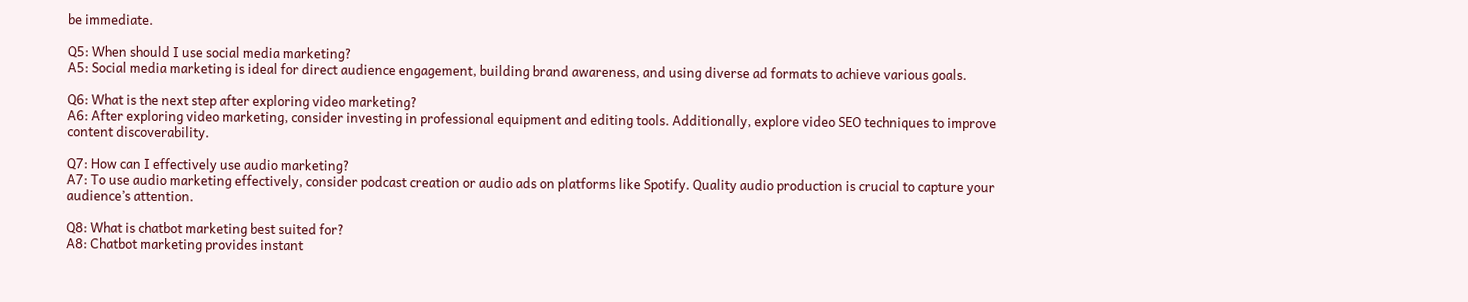be immediate.

Q5: When should I use social media marketing?
A5: Social media marketing is ideal for direct audience engagement, building brand awareness, and using diverse ad formats to achieve various goals.

Q6: What is the next step after exploring video marketing?
A6: After exploring video marketing, consider investing in professional equipment and editing tools. Additionally, explore video SEO techniques to improve content discoverability.

Q7: How can I effectively use audio marketing?
A7: To use audio marketing effectively, consider podcast creation or audio ads on platforms like Spotify. Quality audio production is crucial to capture your audience’s attention.

Q8: What is chatbot marketing best suited for?
A8: Chatbot marketing provides instant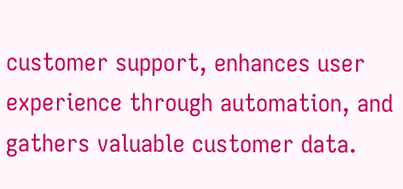customer support, enhances user experience through automation, and gathers valuable customer data.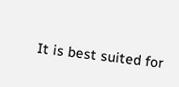It is best suited for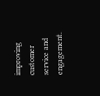improving customer service and engagement.